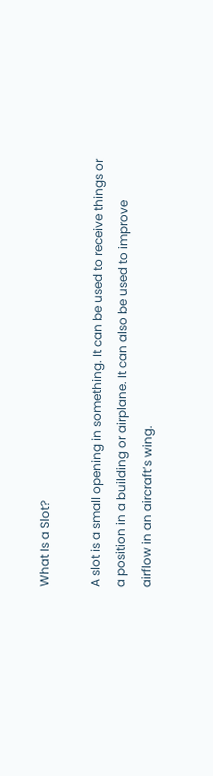What Is a Slot?

A slot is a small opening in something. It can be used to receive things or a position in a building or airplane. It can also be used to improve airflow in an aircraft’s wing.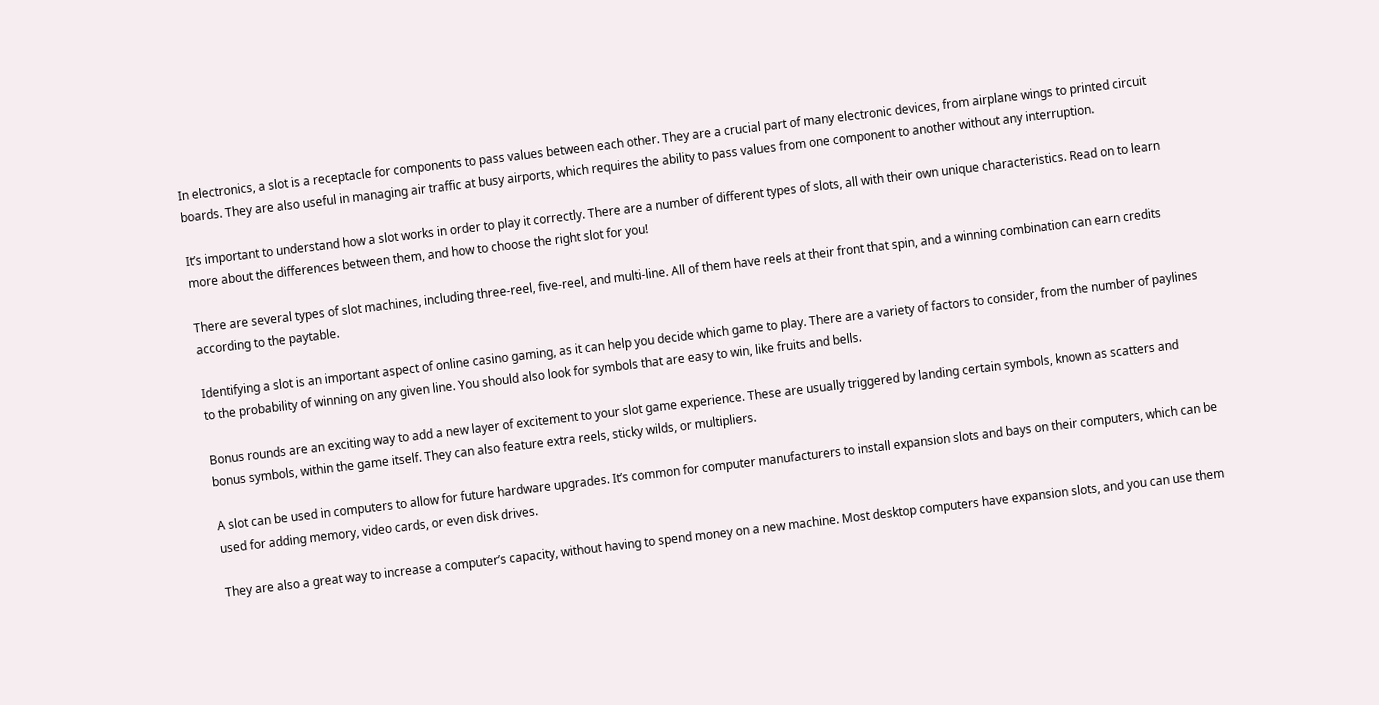In electronics, a slot is a receptacle for components to pass values between each other. They are a crucial part of many electronic devices, from airplane wings to printed circuit boards. They are also useful in managing air traffic at busy airports, which requires the ability to pass values from one component to another without any interruption.

It’s important to understand how a slot works in order to play it correctly. There are a number of different types of slots, all with their own unique characteristics. Read on to learn more about the differences between them, and how to choose the right slot for you!

There are several types of slot machines, including three-reel, five-reel, and multi-line. All of them have reels at their front that spin, and a winning combination can earn credits according to the paytable.

Identifying a slot is an important aspect of online casino gaming, as it can help you decide which game to play. There are a variety of factors to consider, from the number of paylines to the probability of winning on any given line. You should also look for symbols that are easy to win, like fruits and bells.

Bonus rounds are an exciting way to add a new layer of excitement to your slot game experience. These are usually triggered by landing certain symbols, known as scatters and bonus symbols, within the game itself. They can also feature extra reels, sticky wilds, or multipliers.

A slot can be used in computers to allow for future hardware upgrades. It’s common for computer manufacturers to install expansion slots and bays on their computers, which can be used for adding memory, video cards, or even disk drives.

They are also a great way to increase a computer’s capacity, without having to spend money on a new machine. Most desktop computers have expansion slots, and you can use them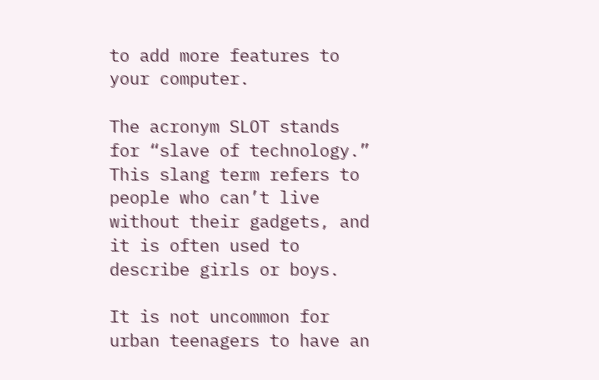to add more features to your computer.

The acronym SLOT stands for “slave of technology.” This slang term refers to people who can’t live without their gadgets, and it is often used to describe girls or boys.

It is not uncommon for urban teenagers to have an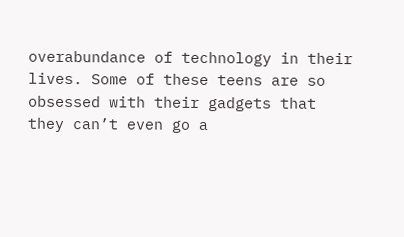overabundance of technology in their lives. Some of these teens are so obsessed with their gadgets that they can’t even go a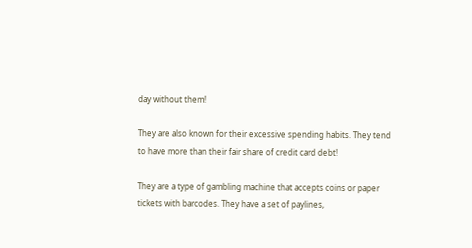day without them!

They are also known for their excessive spending habits. They tend to have more than their fair share of credit card debt!

They are a type of gambling machine that accepts coins or paper tickets with barcodes. They have a set of paylines,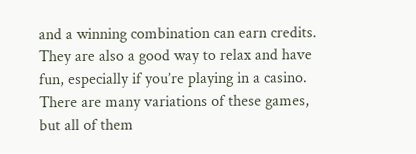and a winning combination can earn credits. They are also a good way to relax and have fun, especially if you’re playing in a casino. There are many variations of these games, but all of them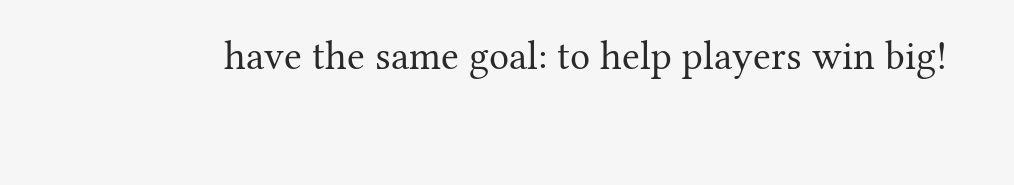have the same goal: to help players win big!